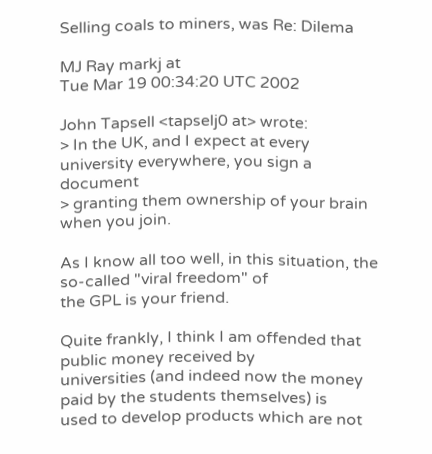Selling coals to miners, was Re: Dilema

MJ Ray markj at
Tue Mar 19 00:34:20 UTC 2002

John Tapsell <tapselj0 at> wrote:
> In the UK, and I expect at every university everywhere, you sign a document
> granting them ownership of your brain when you join.

As I know all too well, in this situation, the so-called "viral freedom" of
the GPL is your friend.

Quite frankly, I think I am offended that public money received by
universities (and indeed now the money paid by the students themselves) is
used to develop products which are not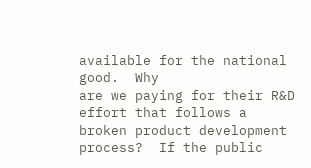available for the national good.  Why
are we paying for their R&D effort that follows a broken product development
process?  If the public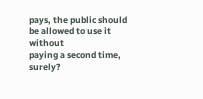pays, the public should be allowed to use it without
paying a second time, surely?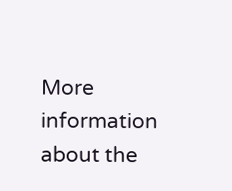More information about the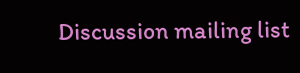Discussion mailing list